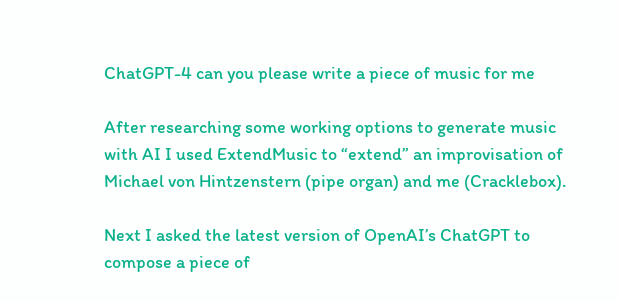ChatGPT-4 can you please write a piece of music for me

After researching some working options to generate music with AI I used ExtendMusic to “extend” an improvisation of Michael von Hintzenstern (pipe organ) and me (Cracklebox).

Next I asked the latest version of OpenAI’s ChatGPT to compose a piece of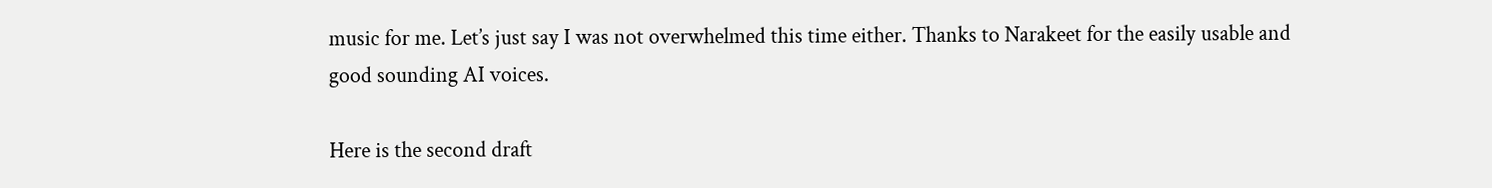music for me. Let’s just say I was not overwhelmed this time either. Thanks to Narakeet for the easily usable and good sounding AI voices.

Here is the second draft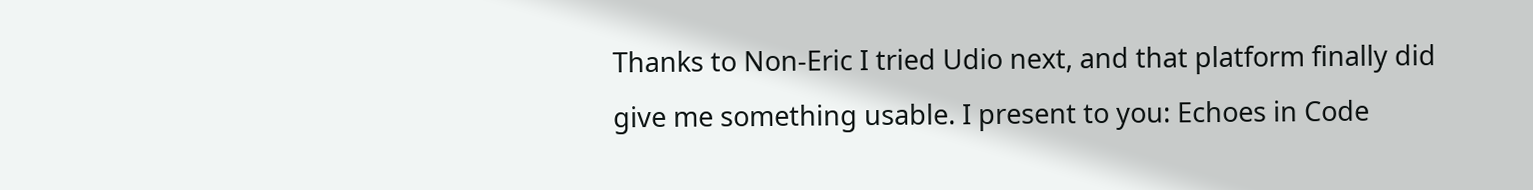Thanks to Non-Eric I tried Udio next, and that platform finally did give me something usable. I present to you: Echoes in Code